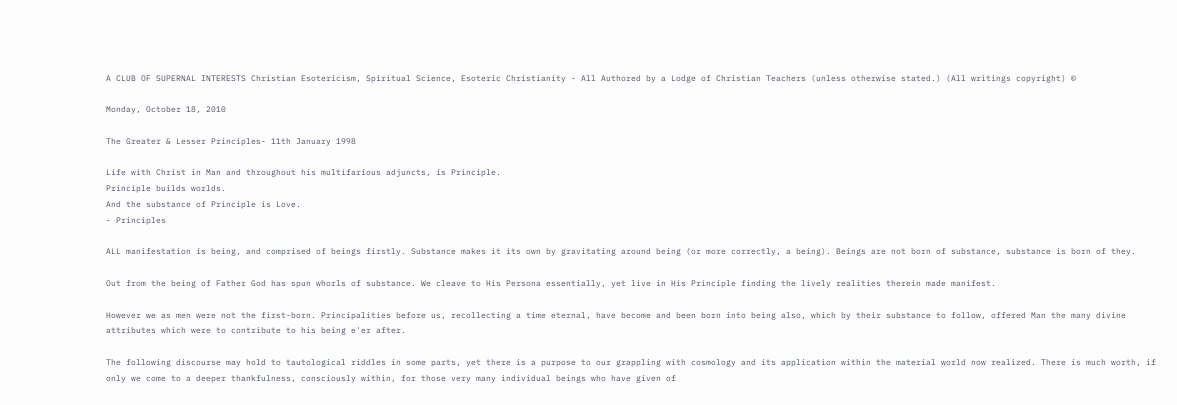A CLUB OF SUPERNAL INTERESTS Christian Esotericism, Spiritual Science, Esoteric Christianity - All Authored by a Lodge of Christian Teachers (unless otherwise stated.) (All writings copyright) ©

Monday, October 18, 2010

The Greater & Lesser Principles- 11th January 1998

Life with Christ in Man and throughout his multifarious adjuncts, is Principle.
Principle builds worlds.
And the substance of Principle is Love.
- Principles

ALL manifestation is being, and comprised of beings firstly. Substance makes it its own by gravitating around being (or more correctly, a being). Beings are not born of substance, substance is born of they.

Out from the being of Father God has spun whorls of substance. We cleave to His Persona essentially, yet live in His Principle finding the lively realities therein made manifest.

However we as men were not the first-born. Principalities before us, recollecting a time eternal, have become and been born into being also, which by their substance to follow, offered Man the many divine attributes which were to contribute to his being e'er after.

The following discourse may hold to tautological riddles in some parts, yet there is a purpose to our grappling with cosmology and its application within the material world now realized. There is much worth, if only we come to a deeper thankfulness, consciously within, for those very many individual beings who have given of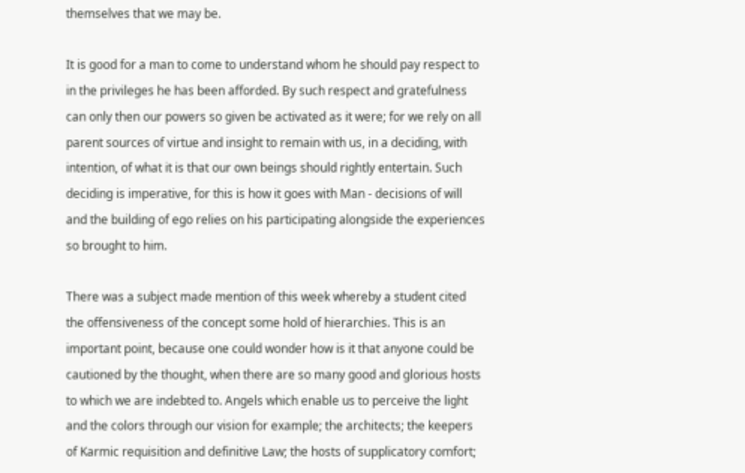themselves that we may be.

It is good for a man to come to understand whom he should pay respect to in the privileges he has been afforded. By such respect and gratefulness can only then our powers so given be activated as it were; for we rely on all parent sources of virtue and insight to remain with us, in a deciding, with intention, of what it is that our own beings should rightly entertain. Such deciding is imperative, for this is how it goes with Man - decisions of will and the building of ego relies on his participating alongside the experiences so brought to him.

There was a subject made mention of this week whereby a student cited the offensiveness of the concept some hold of hierarchies. This is an important point, because one could wonder how is it that anyone could be cautioned by the thought, when there are so many good and glorious hosts to which we are indebted to. Angels which enable us to perceive the light and the colors through our vision for example; the architects; the keepers of Karmic requisition and definitive Law; the hosts of supplicatory comfort;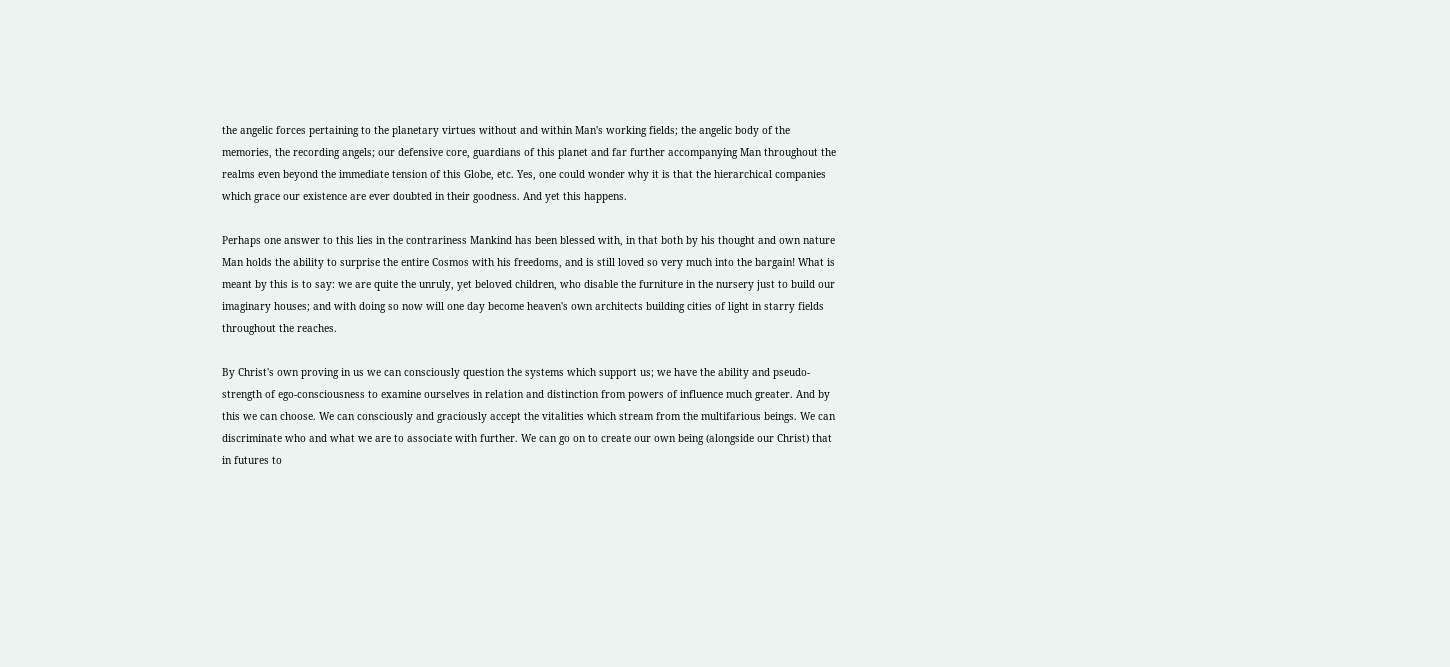the angelic forces pertaining to the planetary virtues without and within Man's working fields; the angelic body of the memories, the recording angels; our defensive core, guardians of this planet and far further accompanying Man throughout the realms even beyond the immediate tension of this Globe, etc. Yes, one could wonder why it is that the hierarchical companies which grace our existence are ever doubted in their goodness. And yet this happens.

Perhaps one answer to this lies in the contrariness Mankind has been blessed with, in that both by his thought and own nature Man holds the ability to surprise the entire Cosmos with his freedoms, and is still loved so very much into the bargain! What is meant by this is to say: we are quite the unruly, yet beloved children, who disable the furniture in the nursery just to build our imaginary houses; and with doing so now will one day become heaven's own architects building cities of light in starry fields throughout the reaches.

By Christ's own proving in us we can consciously question the systems which support us; we have the ability and pseudo-strength of ego-consciousness to examine ourselves in relation and distinction from powers of influence much greater. And by this we can choose. We can consciously and graciously accept the vitalities which stream from the multifarious beings. We can discriminate who and what we are to associate with further. We can go on to create our own being (alongside our Christ) that in futures to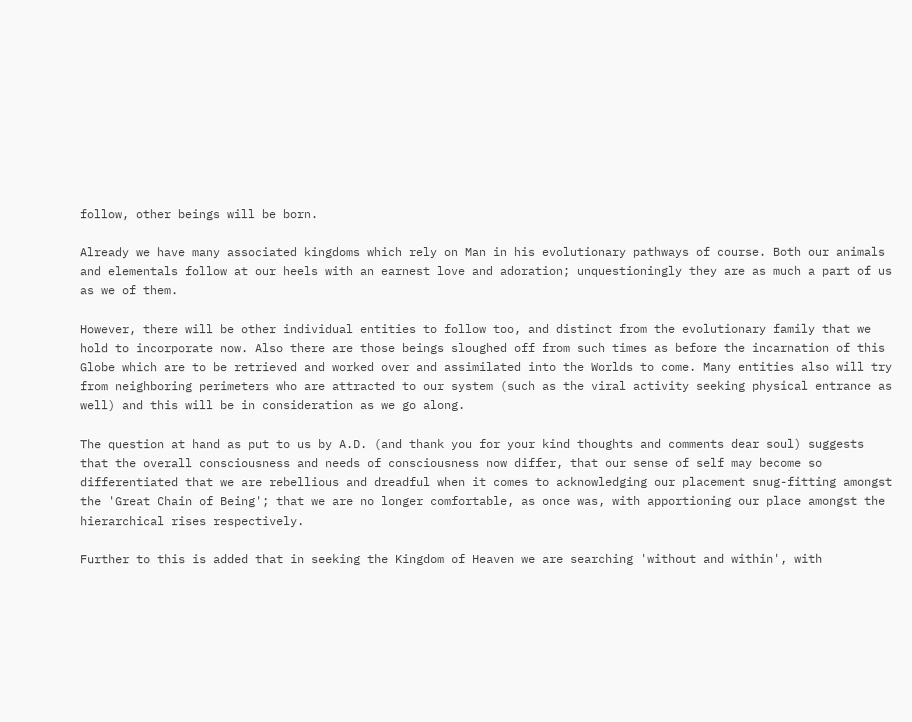follow, other beings will be born.

Already we have many associated kingdoms which rely on Man in his evolutionary pathways of course. Both our animals and elementals follow at our heels with an earnest love and adoration; unquestioningly they are as much a part of us as we of them.

However, there will be other individual entities to follow too, and distinct from the evolutionary family that we hold to incorporate now. Also there are those beings sloughed off from such times as before the incarnation of this Globe which are to be retrieved and worked over and assimilated into the Worlds to come. Many entities also will try from neighboring perimeters who are attracted to our system (such as the viral activity seeking physical entrance as well) and this will be in consideration as we go along.

The question at hand as put to us by A.D. (and thank you for your kind thoughts and comments dear soul) suggests that the overall consciousness and needs of consciousness now differ, that our sense of self may become so differentiated that we are rebellious and dreadful when it comes to acknowledging our placement snug-fitting amongst the 'Great Chain of Being'; that we are no longer comfortable, as once was, with apportioning our place amongst the hierarchical rises respectively.

Further to this is added that in seeking the Kingdom of Heaven we are searching 'without and within', with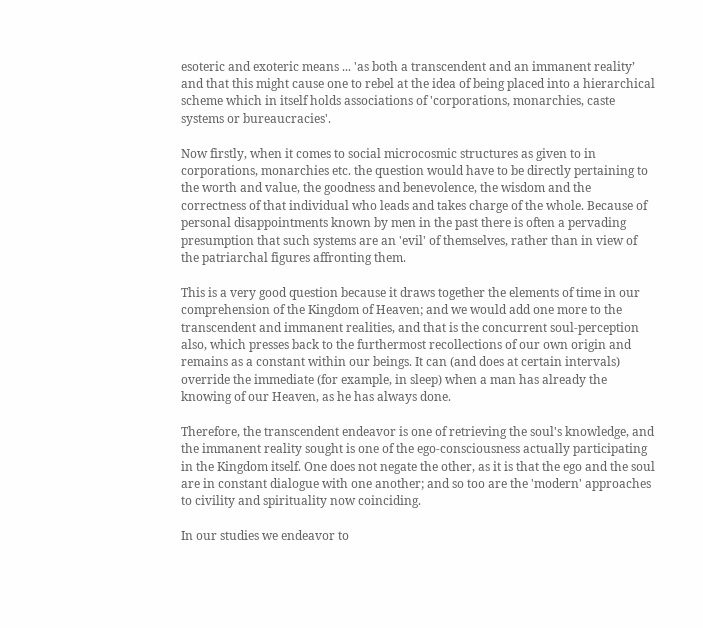esoteric and exoteric means ... 'as both a transcendent and an immanent reality’ and that this might cause one to rebel at the idea of being placed into a hierarchical scheme which in itself holds associations of 'corporations, monarchies, caste systems or bureaucracies'.

Now firstly, when it comes to social microcosmic structures as given to in corporations, monarchies etc. the question would have to be directly pertaining to the worth and value, the goodness and benevolence, the wisdom and the correctness of that individual who leads and takes charge of the whole. Because of personal disappointments known by men in the past there is often a pervading presumption that such systems are an 'evil' of themselves, rather than in view of the patriarchal figures affronting them.

This is a very good question because it draws together the elements of time in our comprehension of the Kingdom of Heaven; and we would add one more to the transcendent and immanent realities, and that is the concurrent soul-perception also, which presses back to the furthermost recollections of our own origin and remains as a constant within our beings. It can (and does at certain intervals) override the immediate (for example, in sleep) when a man has already the knowing of our Heaven, as he has always done.

Therefore, the transcendent endeavor is one of retrieving the soul's knowledge, and the immanent reality sought is one of the ego-consciousness actually participating in the Kingdom itself. One does not negate the other, as it is that the ego and the soul are in constant dialogue with one another; and so too are the 'modern' approaches to civility and spirituality now coinciding.

In our studies we endeavor to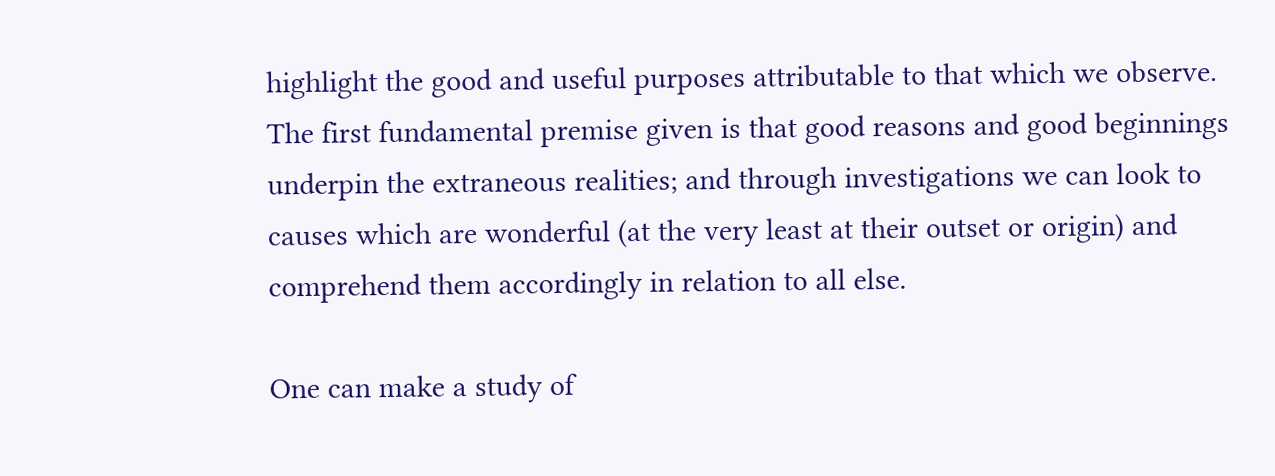highlight the good and useful purposes attributable to that which we observe. The first fundamental premise given is that good reasons and good beginnings underpin the extraneous realities; and through investigations we can look to causes which are wonderful (at the very least at their outset or origin) and comprehend them accordingly in relation to all else.

One can make a study of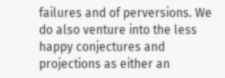failures and of perversions. We do also venture into the less happy conjectures and projections as either an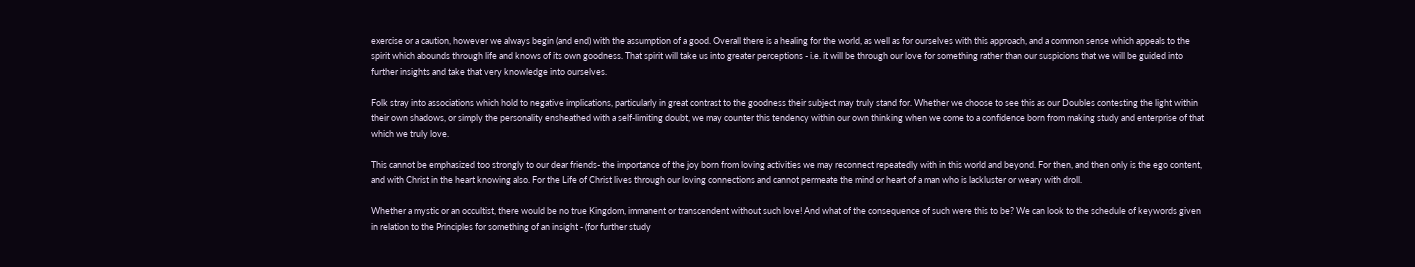exercise or a caution, however we always begin (and end) with the assumption of a good. Overall there is a healing for the world, as well as for ourselves with this approach, and a common sense which appeals to the spirit which abounds through life and knows of its own goodness. That spirit will take us into greater perceptions - i.e. it will be through our love for something rather than our suspicions that we will be guided into further insights and take that very knowledge into ourselves.

Folk stray into associations which hold to negative implications, particularly in great contrast to the goodness their subject may truly stand for. Whether we choose to see this as our Doubles contesting the light within their own shadows, or simply the personality ensheathed with a self-limiting doubt, we may counter this tendency within our own thinking when we come to a confidence born from making study and enterprise of that which we truly love.

This cannot be emphasized too strongly to our dear friends- the importance of the joy born from loving activities we may reconnect repeatedly with in this world and beyond. For then, and then only is the ego content, and with Christ in the heart knowing also. For the Life of Christ lives through our loving connections and cannot permeate the mind or heart of a man who is lackluster or weary with droll.

Whether a mystic or an occultist, there would be no true Kingdom, immanent or transcendent without such love! And what of the consequence of such were this to be? We can look to the schedule of keywords given in relation to the Principles for something of an insight - (for further study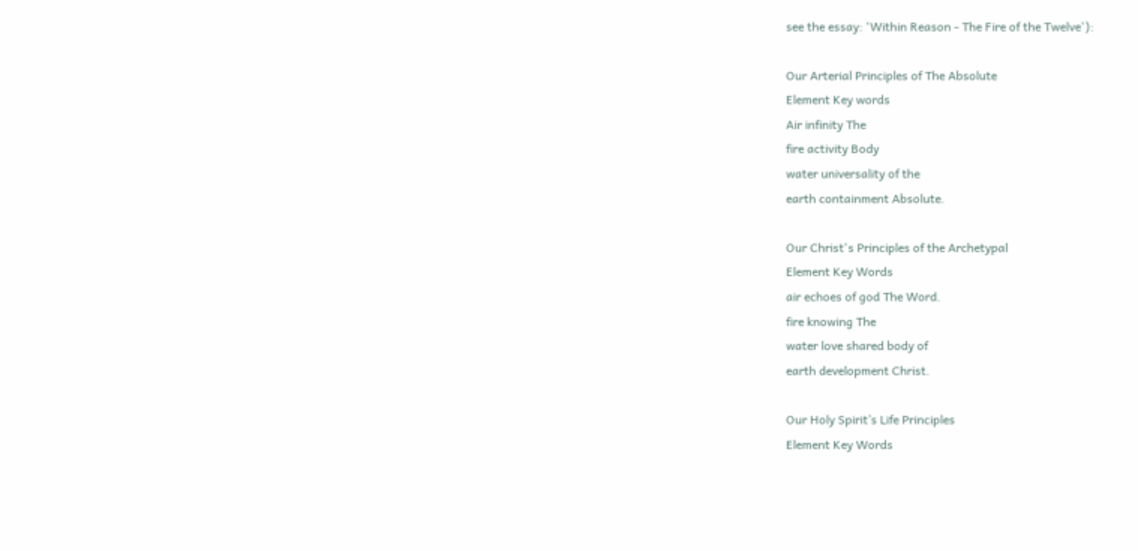see the essay: 'Within Reason - The Fire of the Twelve'):

Our Arterial Principles of The Absolute
Element Key words
Air infinity The
fire activity Body
water universality of the
earth containment Absolute.

Our Christ's Principles of the Archetypal
Element Key Words
air echoes of god The Word.
fire knowing The
water love shared body of
earth development Christ.

Our Holy Spirit’s Life Principles
Element Key Words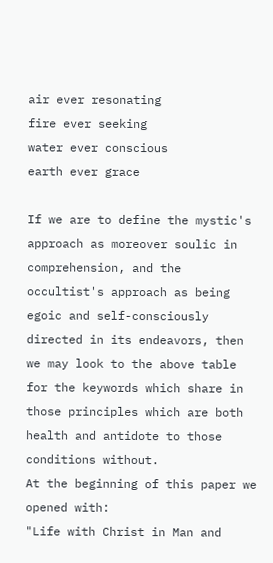air ever resonating
fire ever seeking
water ever conscious
earth ever grace

If we are to define the mystic's approach as moreover soulic in comprehension, and the occultist's approach as being egoic and self-consciously directed in its endeavors, then we may look to the above table for the keywords which share in those principles which are both health and antidote to those conditions without.
At the beginning of this paper we opened with:
"Life with Christ in Man and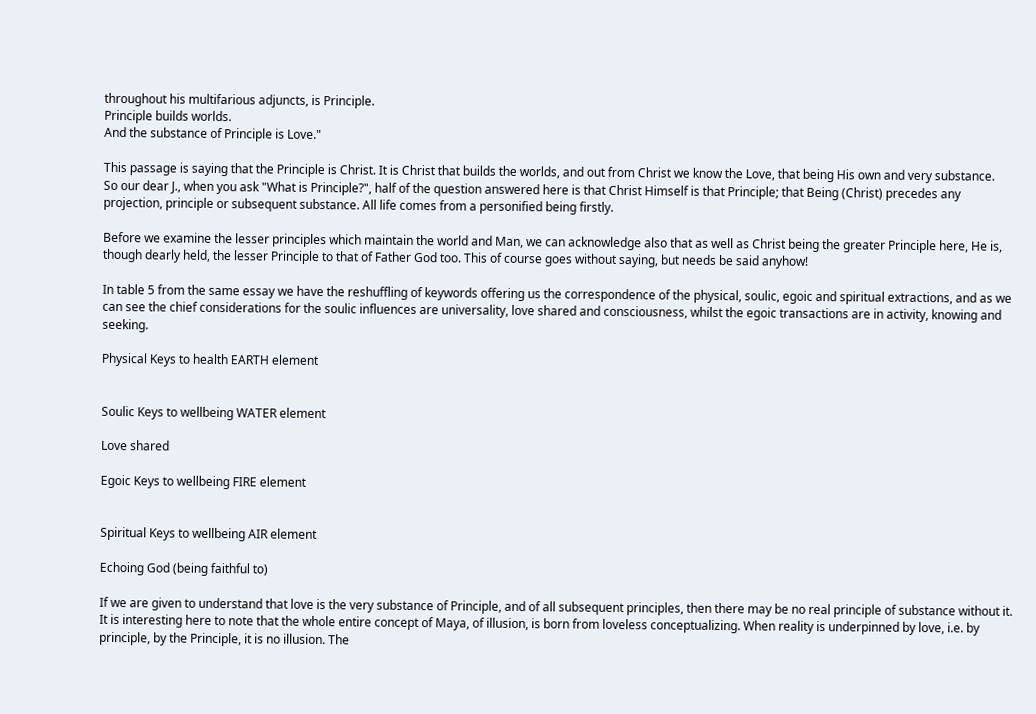throughout his multifarious adjuncts, is Principle.
Principle builds worlds.
And the substance of Principle is Love."

This passage is saying that the Principle is Christ. It is Christ that builds the worlds, and out from Christ we know the Love, that being His own and very substance.
So our dear J., when you ask "What is Principle?", half of the question answered here is that Christ Himself is that Principle; that Being (Christ) precedes any projection, principle or subsequent substance. All life comes from a personified being firstly.

Before we examine the lesser principles which maintain the world and Man, we can acknowledge also that as well as Christ being the greater Principle here, He is, though dearly held, the lesser Principle to that of Father God too. This of course goes without saying, but needs be said anyhow!

In table 5 from the same essay we have the reshuffling of keywords offering us the correspondence of the physical, soulic, egoic and spiritual extractions, and as we can see the chief considerations for the soulic influences are universality, love shared and consciousness, whilst the egoic transactions are in activity, knowing and seeking.

Physical Keys to health EARTH element


Soulic Keys to wellbeing WATER element

Love shared

Egoic Keys to wellbeing FIRE element


Spiritual Keys to wellbeing AIR element

Echoing God (being faithful to)

If we are given to understand that love is the very substance of Principle, and of all subsequent principles, then there may be no real principle of substance without it. It is interesting here to note that the whole entire concept of Maya, of illusion, is born from loveless conceptualizing. When reality is underpinned by love, i.e. by principle, by the Principle, it is no illusion. The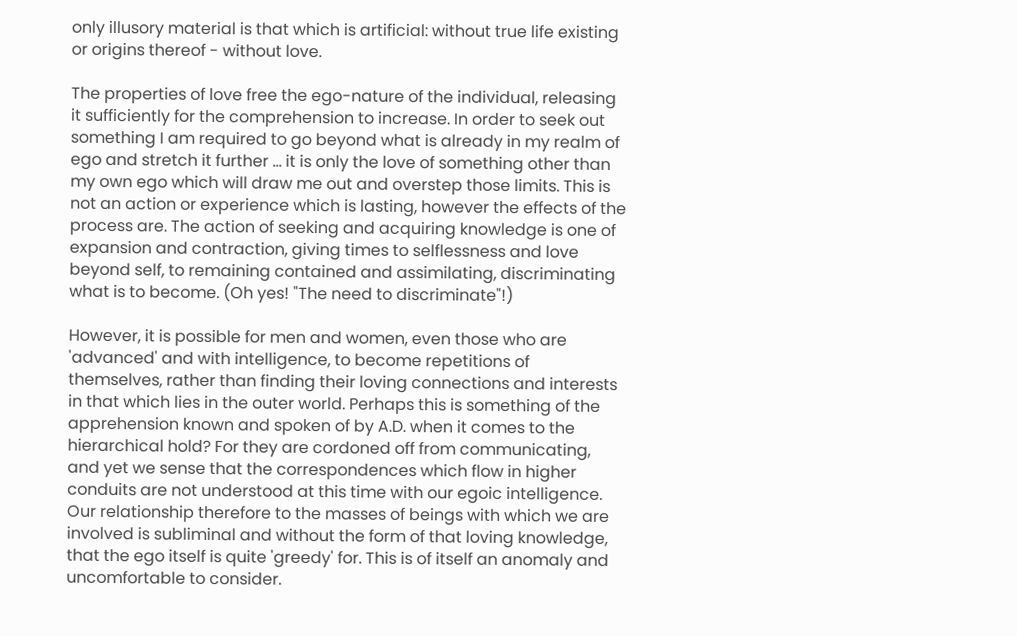only illusory material is that which is artificial: without true life existing or origins thereof - without love.

The properties of love free the ego-nature of the individual, releasing it sufficiently for the comprehension to increase. In order to seek out something I am required to go beyond what is already in my realm of ego and stretch it further ... it is only the love of something other than my own ego which will draw me out and overstep those limits. This is not an action or experience which is lasting, however the effects of the process are. The action of seeking and acquiring knowledge is one of expansion and contraction, giving times to selflessness and love beyond self, to remaining contained and assimilating, discriminating what is to become. (Oh yes! "The need to discriminate"!)

However, it is possible for men and women, even those who are 'advanced' and with intelligence, to become repetitions of themselves, rather than finding their loving connections and interests in that which lies in the outer world. Perhaps this is something of the apprehension known and spoken of by A.D. when it comes to the hierarchical hold? For they are cordoned off from communicating, and yet we sense that the correspondences which flow in higher conduits are not understood at this time with our egoic intelligence. Our relationship therefore to the masses of beings with which we are involved is subliminal and without the form of that loving knowledge, that the ego itself is quite 'greedy' for. This is of itself an anomaly and uncomfortable to consider.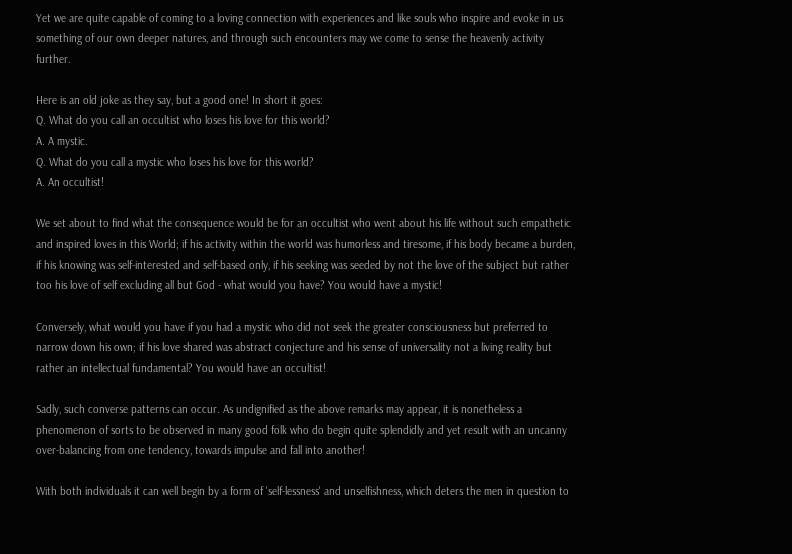Yet we are quite capable of coming to a loving connection with experiences and like souls who inspire and evoke in us something of our own deeper natures, and through such encounters may we come to sense the heavenly activity further.

Here is an old joke as they say, but a good one! In short it goes:
Q. What do you call an occultist who loses his love for this world?
A. A mystic.
Q. What do you call a mystic who loses his love for this world?
A. An occultist!

We set about to find what the consequence would be for an occultist who went about his life without such empathetic and inspired loves in this World; if his activity within the world was humorless and tiresome, if his body became a burden, if his knowing was self-interested and self-based only, if his seeking was seeded by not the love of the subject but rather too his love of self excluding all but God - what would you have? You would have a mystic!

Conversely, what would you have if you had a mystic who did not seek the greater consciousness but preferred to narrow down his own; if his love shared was abstract conjecture and his sense of universality not a living reality but rather an intellectual fundamental? You would have an occultist!

Sadly, such converse patterns can occur. As undignified as the above remarks may appear, it is nonetheless a phenomenon of sorts to be observed in many good folk who do begin quite splendidly and yet result with an uncanny over-balancing from one tendency, towards impulse and fall into another!

With both individuals it can well begin by a form of 'self-lessness' and unselfishness, which deters the men in question to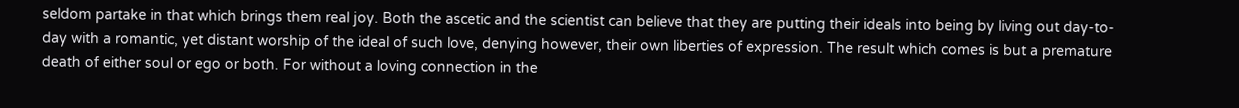seldom partake in that which brings them real joy. Both the ascetic and the scientist can believe that they are putting their ideals into being by living out day-to-day with a romantic, yet distant worship of the ideal of such love, denying however, their own liberties of expression. The result which comes is but a premature death of either soul or ego or both. For without a loving connection in the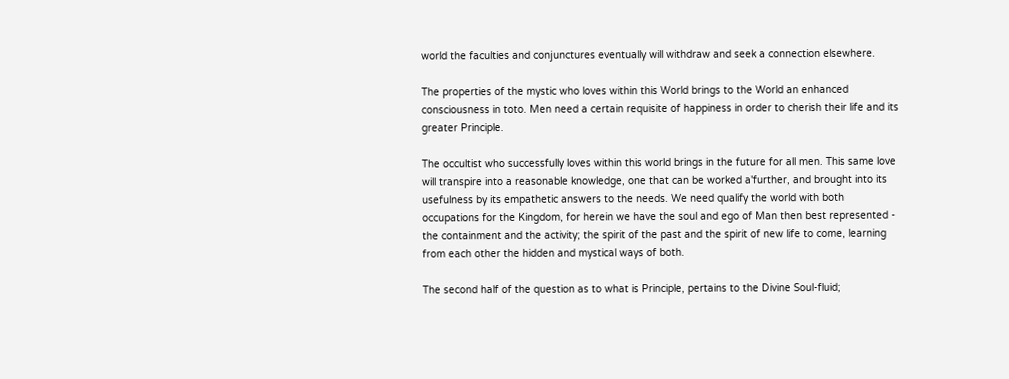world the faculties and conjunctures eventually will withdraw and seek a connection elsewhere.

The properties of the mystic who loves within this World brings to the World an enhanced consciousness in toto. Men need a certain requisite of happiness in order to cherish their life and its greater Principle.

The occultist who successfully loves within this world brings in the future for all men. This same love will transpire into a reasonable knowledge, one that can be worked a'further, and brought into its usefulness by its empathetic answers to the needs. We need qualify the world with both occupations for the Kingdom, for herein we have the soul and ego of Man then best represented - the containment and the activity; the spirit of the past and the spirit of new life to come, learning from each other the hidden and mystical ways of both.

The second half of the question as to what is Principle, pertains to the Divine Soul-fluid;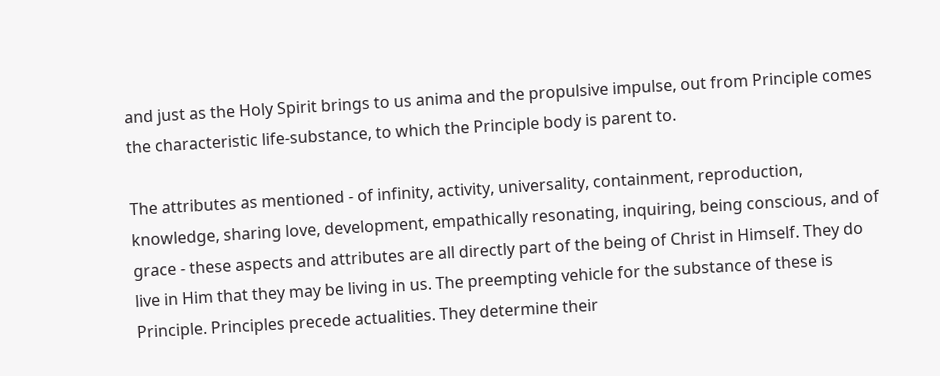and just as the Holy Spirit brings to us anima and the propulsive impulse, out from Principle comes the characteristic life-substance, to which the Principle body is parent to.

The attributes as mentioned - of infinity, activity, universality, containment, reproduction, knowledge, sharing love, development, empathically resonating, inquiring, being conscious, and of grace - these aspects and attributes are all directly part of the being of Christ in Himself. They do live in Him that they may be living in us. The preempting vehicle for the substance of these is Principle. Principles precede actualities. They determine their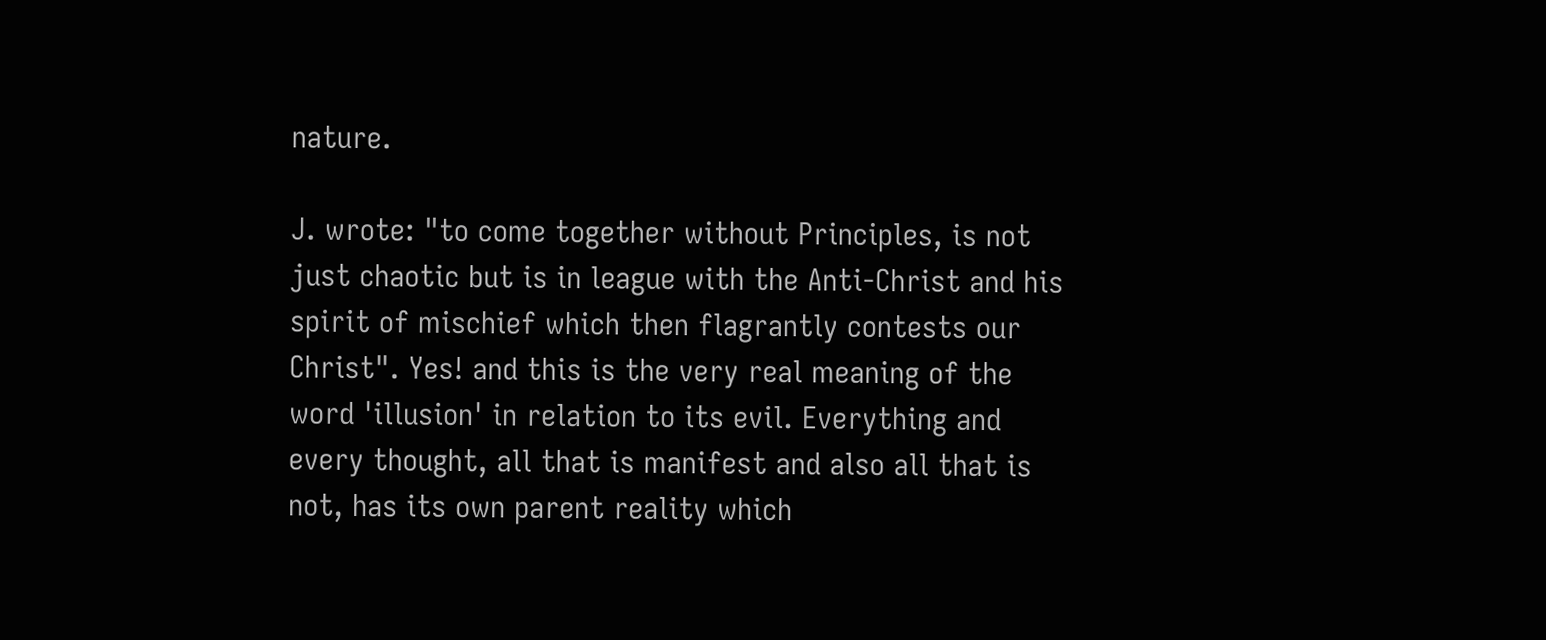nature.

J. wrote: "to come together without Principles, is not just chaotic but is in league with the Anti-Christ and his spirit of mischief which then flagrantly contests our Christ". Yes! and this is the very real meaning of the word 'illusion' in relation to its evil. Everything and every thought, all that is manifest and also all that is not, has its own parent reality which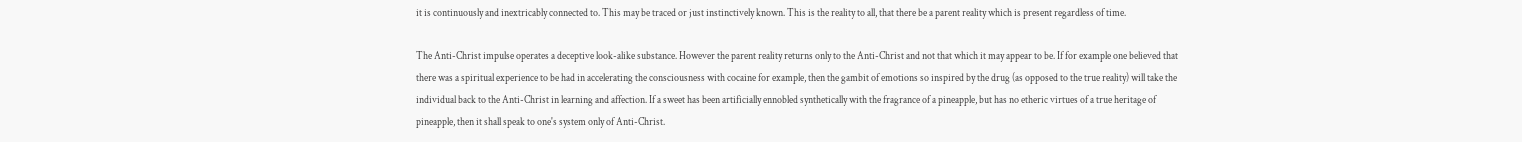it is continuously and inextricably connected to. This may be traced or just instinctively known. This is the reality to all, that there be a parent reality which is present regardless of time.

The Anti-Christ impulse operates a deceptive look-alike substance. However the parent reality returns only to the Anti-Christ and not that which it may appear to be. If for example one believed that there was a spiritual experience to be had in accelerating the consciousness with cocaine for example, then the gambit of emotions so inspired by the drug (as opposed to the true reality) will take the individual back to the Anti-Christ in learning and affection. If a sweet has been artificially ennobled synthetically with the fragrance of a pineapple, but has no etheric virtues of a true heritage of pineapple, then it shall speak to one's system only of Anti-Christ.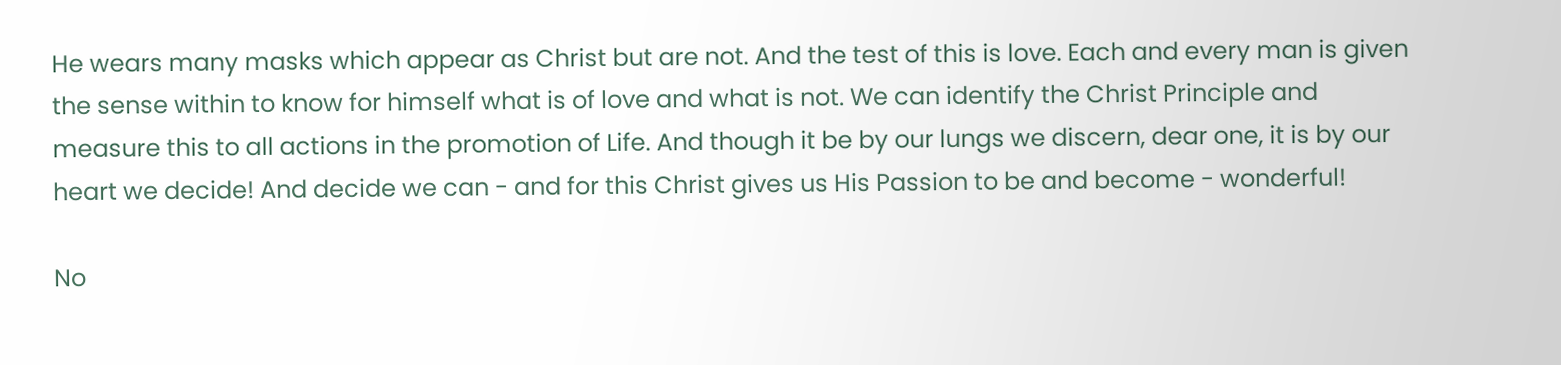He wears many masks which appear as Christ but are not. And the test of this is love. Each and every man is given the sense within to know for himself what is of love and what is not. We can identify the Christ Principle and measure this to all actions in the promotion of Life. And though it be by our lungs we discern, dear one, it is by our heart we decide! And decide we can - and for this Christ gives us His Passion to be and become - wonderful!

No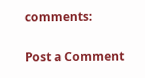comments:

Post a Comment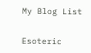My Blog List


Esoteric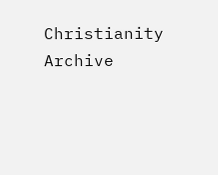Christianity Archive